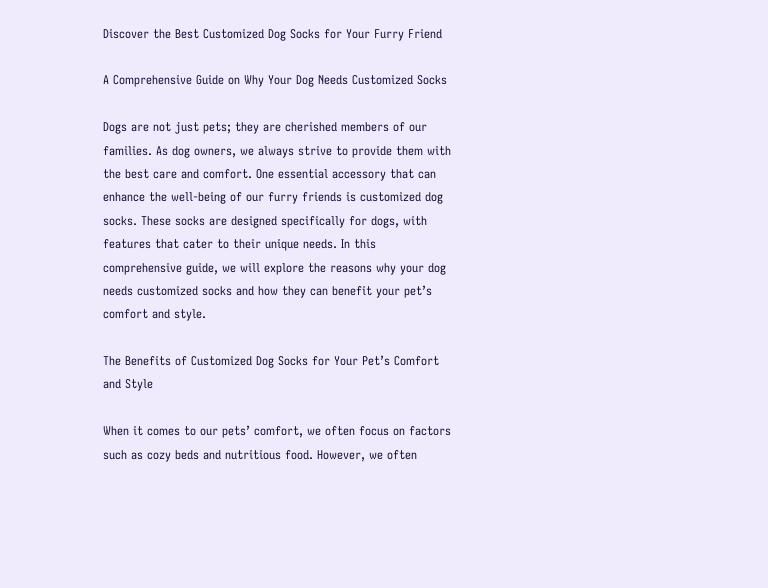Discover the Best Customized Dog Socks for Your Furry Friend

A Comprehensive Guide on Why Your Dog Needs Customized Socks

Dogs are not just pets; they are cherished members of our families. As dog owners, we always strive to provide them with the best care and comfort. One essential accessory that can enhance the well-being of our furry friends is customized dog socks. These socks are designed specifically for dogs, with features that cater to their unique needs. In this comprehensive guide, we will explore the reasons why your dog needs customized socks and how they can benefit your pet’s comfort and style.

The Benefits of Customized Dog Socks for Your Pet’s Comfort and Style

When it comes to our pets’ comfort, we often focus on factors such as cozy beds and nutritious food. However, we often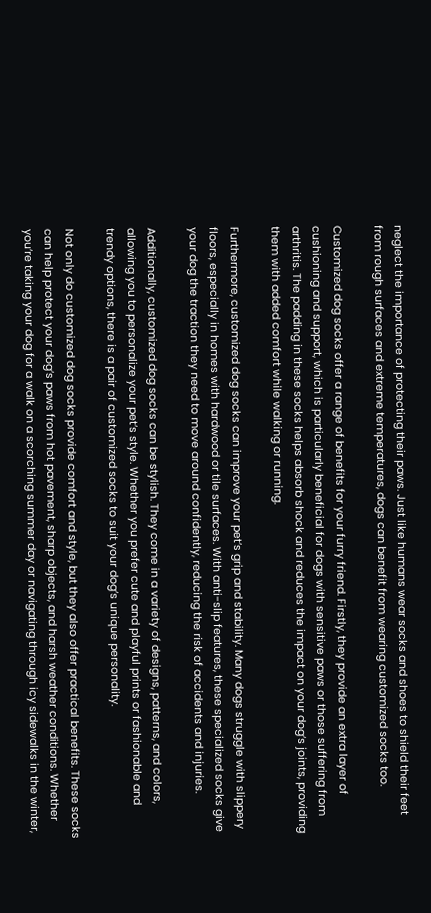neglect the importance of protecting their paws. Just like humans wear socks and shoes to shield their feet from rough surfaces and extreme temperatures, dogs can benefit from wearing customized socks too.

Customized dog socks offer a range of benefits for your furry friend. Firstly, they provide an extra layer of cushioning and support, which is particularly beneficial for dogs with sensitive paws or those suffering from arthritis. The padding in these socks helps absorb shock and reduces the impact on your dog’s joints, providing them with added comfort while walking or running.

Furthermore, customized dog socks can improve your pet’s grip and stability. Many dogs struggle with slippery floors, especially in homes with hardwood or tile surfaces. With anti-slip features, these specialized socks give your dog the traction they need to move around confidently, reducing the risk of accidents and injuries.

Additionally, customized dog socks can be stylish. They come in a variety of designs, patterns, and colors, allowing you to personalize your pet’s style. Whether you prefer cute and playful prints or fashionable and trendy options, there is a pair of customized socks to suit your dog’s unique personality.

Not only do customized dog socks provide comfort and style, but they also offer practical benefits. These socks can help protect your dog’s paws from hot pavement, sharp objects, and harsh weather conditions. Whether you’re taking your dog for a walk on a scorching summer day or navigating through icy sidewalks in the winter,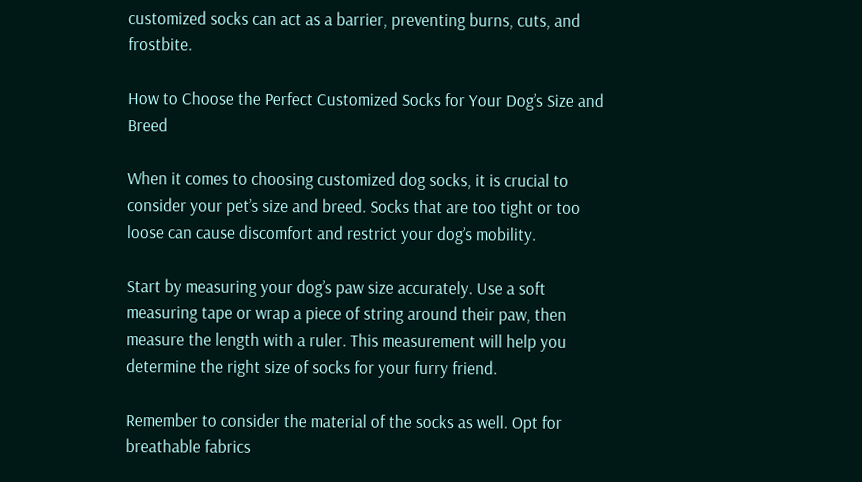customized socks can act as a barrier, preventing burns, cuts, and frostbite.

How to Choose the Perfect Customized Socks for Your Dog’s Size and Breed

When it comes to choosing customized dog socks, it is crucial to consider your pet’s size and breed. Socks that are too tight or too loose can cause discomfort and restrict your dog’s mobility.

Start by measuring your dog’s paw size accurately. Use a soft measuring tape or wrap a piece of string around their paw, then measure the length with a ruler. This measurement will help you determine the right size of socks for your furry friend.

Remember to consider the material of the socks as well. Opt for breathable fabrics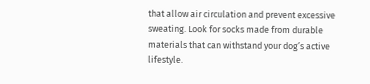that allow air circulation and prevent excessive sweating. Look for socks made from durable materials that can withstand your dog’s active lifestyle.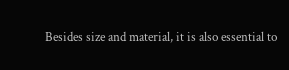Besides size and material, it is also essential to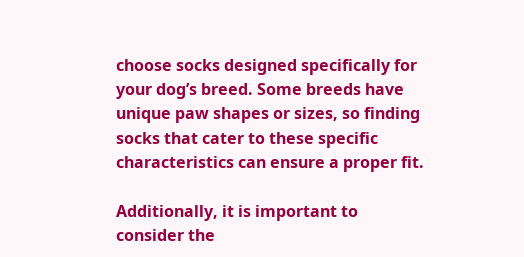choose socks designed specifically for your dog’s breed. Some breeds have unique paw shapes or sizes, so finding socks that cater to these specific characteristics can ensure a proper fit.

Additionally, it is important to consider the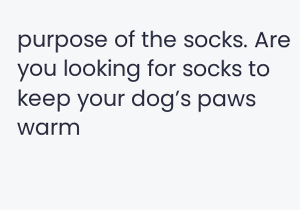purpose of the socks. Are you looking for socks to keep your dog’s paws warm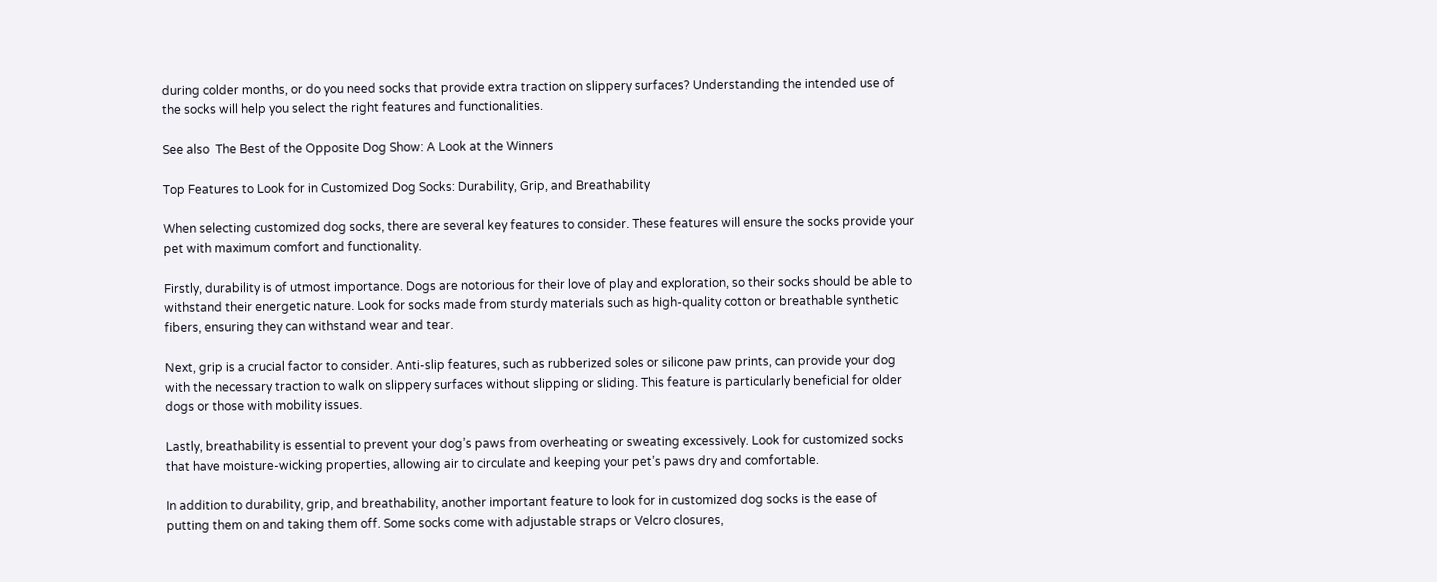during colder months, or do you need socks that provide extra traction on slippery surfaces? Understanding the intended use of the socks will help you select the right features and functionalities.

See also  The Best of the Opposite Dog Show: A Look at the Winners

Top Features to Look for in Customized Dog Socks: Durability, Grip, and Breathability

When selecting customized dog socks, there are several key features to consider. These features will ensure the socks provide your pet with maximum comfort and functionality.

Firstly, durability is of utmost importance. Dogs are notorious for their love of play and exploration, so their socks should be able to withstand their energetic nature. Look for socks made from sturdy materials such as high-quality cotton or breathable synthetic fibers, ensuring they can withstand wear and tear.

Next, grip is a crucial factor to consider. Anti-slip features, such as rubberized soles or silicone paw prints, can provide your dog with the necessary traction to walk on slippery surfaces without slipping or sliding. This feature is particularly beneficial for older dogs or those with mobility issues.

Lastly, breathability is essential to prevent your dog’s paws from overheating or sweating excessively. Look for customized socks that have moisture-wicking properties, allowing air to circulate and keeping your pet’s paws dry and comfortable.

In addition to durability, grip, and breathability, another important feature to look for in customized dog socks is the ease of putting them on and taking them off. Some socks come with adjustable straps or Velcro closures,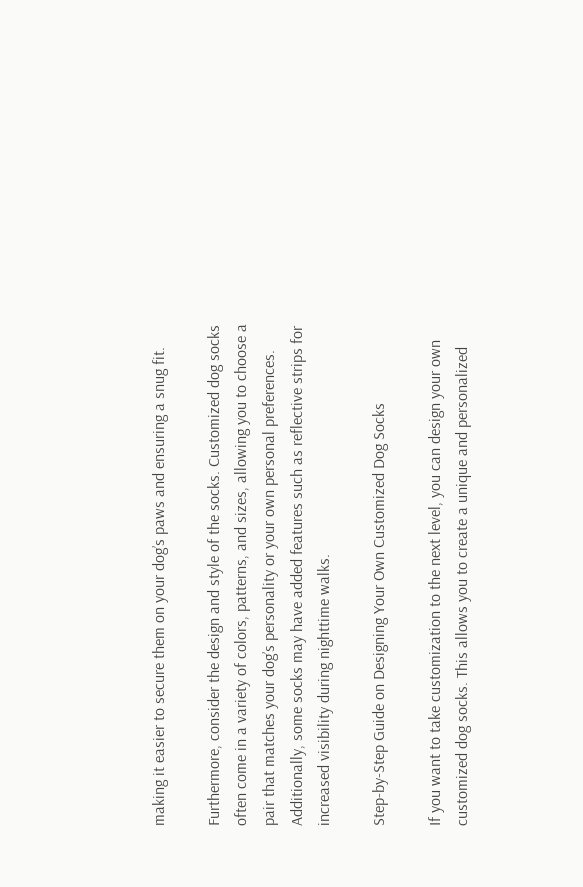making it easier to secure them on your dog’s paws and ensuring a snug fit.

Furthermore, consider the design and style of the socks. Customized dog socks often come in a variety of colors, patterns, and sizes, allowing you to choose a pair that matches your dog’s personality or your own personal preferences. Additionally, some socks may have added features such as reflective strips for increased visibility during nighttime walks.

Step-by-Step Guide on Designing Your Own Customized Dog Socks

If you want to take customization to the next level, you can design your own customized dog socks. This allows you to create a unique and personalized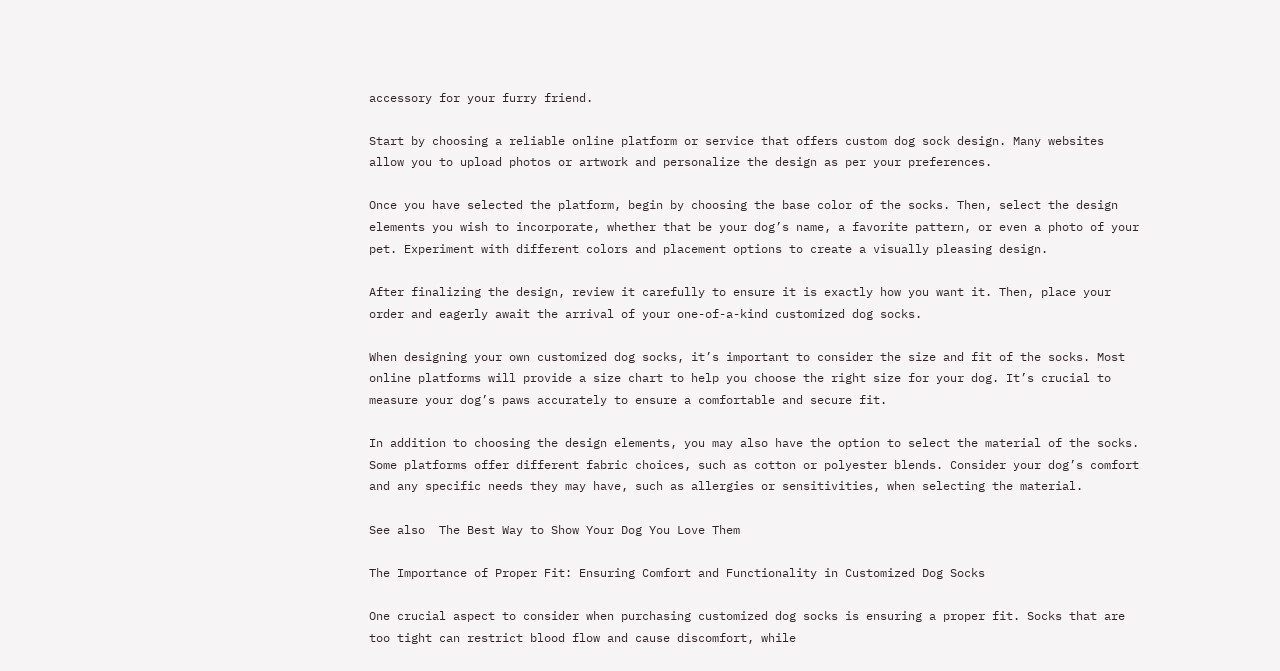accessory for your furry friend.

Start by choosing a reliable online platform or service that offers custom dog sock design. Many websites allow you to upload photos or artwork and personalize the design as per your preferences.

Once you have selected the platform, begin by choosing the base color of the socks. Then, select the design elements you wish to incorporate, whether that be your dog’s name, a favorite pattern, or even a photo of your pet. Experiment with different colors and placement options to create a visually pleasing design.

After finalizing the design, review it carefully to ensure it is exactly how you want it. Then, place your order and eagerly await the arrival of your one-of-a-kind customized dog socks.

When designing your own customized dog socks, it’s important to consider the size and fit of the socks. Most online platforms will provide a size chart to help you choose the right size for your dog. It’s crucial to measure your dog’s paws accurately to ensure a comfortable and secure fit.

In addition to choosing the design elements, you may also have the option to select the material of the socks. Some platforms offer different fabric choices, such as cotton or polyester blends. Consider your dog’s comfort and any specific needs they may have, such as allergies or sensitivities, when selecting the material.

See also  The Best Way to Show Your Dog You Love Them

The Importance of Proper Fit: Ensuring Comfort and Functionality in Customized Dog Socks

One crucial aspect to consider when purchasing customized dog socks is ensuring a proper fit. Socks that are too tight can restrict blood flow and cause discomfort, while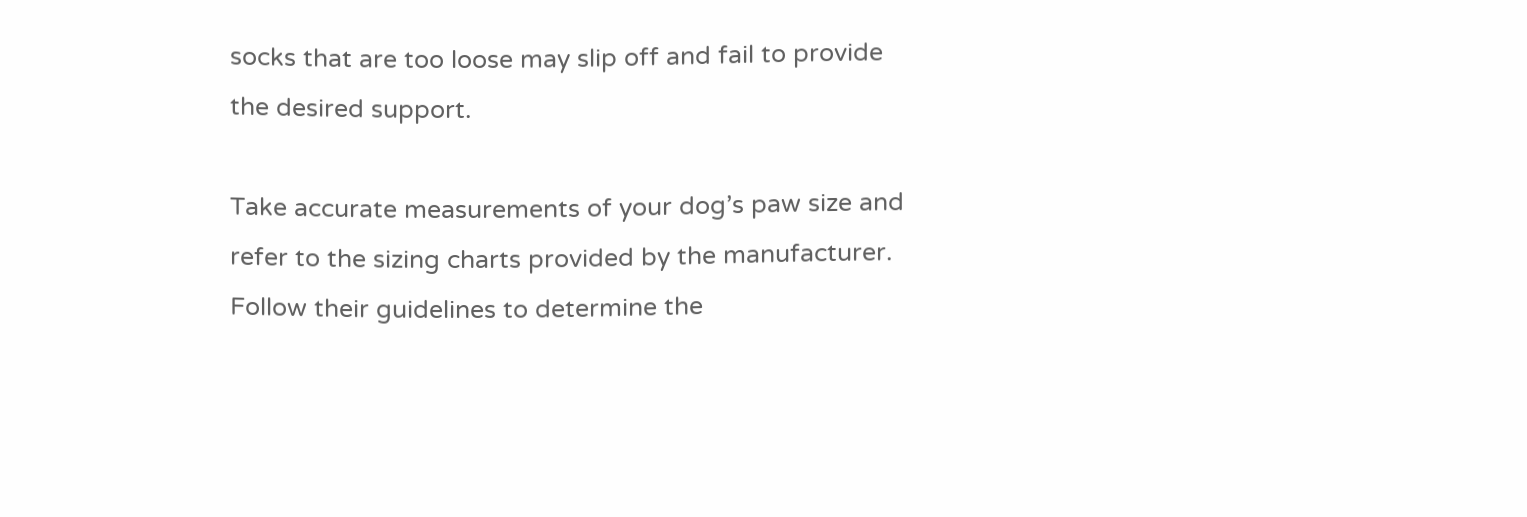socks that are too loose may slip off and fail to provide the desired support.

Take accurate measurements of your dog’s paw size and refer to the sizing charts provided by the manufacturer. Follow their guidelines to determine the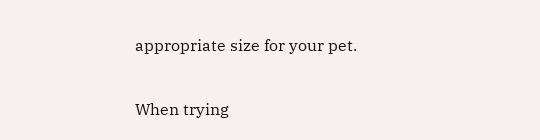appropriate size for your pet.

When trying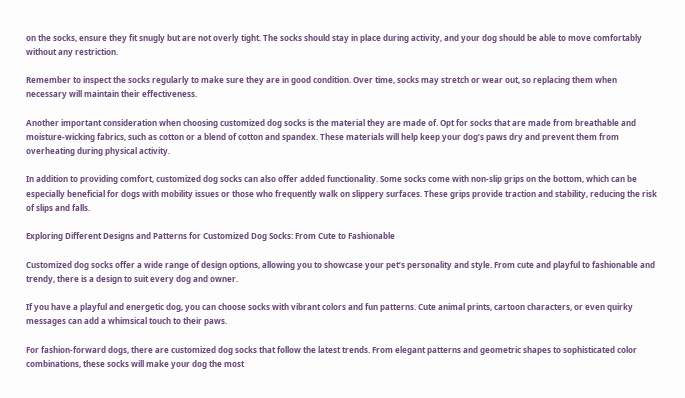on the socks, ensure they fit snugly but are not overly tight. The socks should stay in place during activity, and your dog should be able to move comfortably without any restriction.

Remember to inspect the socks regularly to make sure they are in good condition. Over time, socks may stretch or wear out, so replacing them when necessary will maintain their effectiveness.

Another important consideration when choosing customized dog socks is the material they are made of. Opt for socks that are made from breathable and moisture-wicking fabrics, such as cotton or a blend of cotton and spandex. These materials will help keep your dog’s paws dry and prevent them from overheating during physical activity.

In addition to providing comfort, customized dog socks can also offer added functionality. Some socks come with non-slip grips on the bottom, which can be especially beneficial for dogs with mobility issues or those who frequently walk on slippery surfaces. These grips provide traction and stability, reducing the risk of slips and falls.

Exploring Different Designs and Patterns for Customized Dog Socks: From Cute to Fashionable

Customized dog socks offer a wide range of design options, allowing you to showcase your pet’s personality and style. From cute and playful to fashionable and trendy, there is a design to suit every dog and owner.

If you have a playful and energetic dog, you can choose socks with vibrant colors and fun patterns. Cute animal prints, cartoon characters, or even quirky messages can add a whimsical touch to their paws.

For fashion-forward dogs, there are customized dog socks that follow the latest trends. From elegant patterns and geometric shapes to sophisticated color combinations, these socks will make your dog the most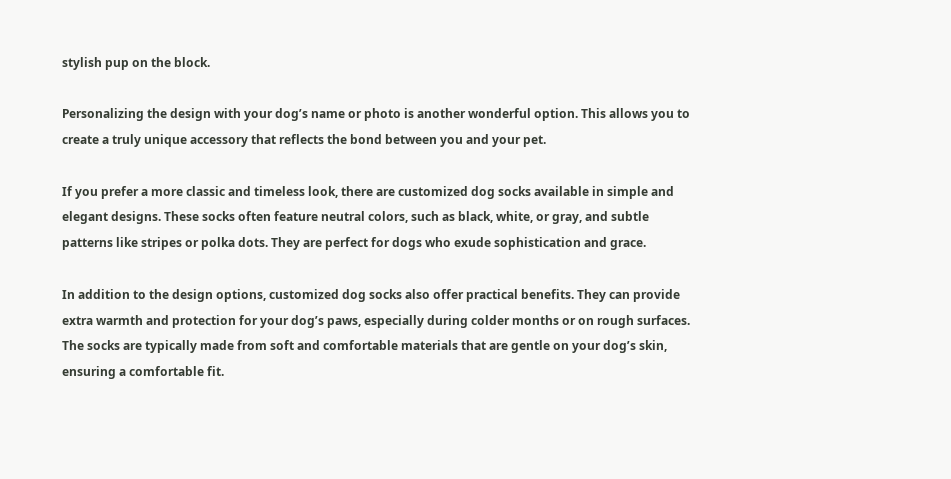stylish pup on the block.

Personalizing the design with your dog’s name or photo is another wonderful option. This allows you to create a truly unique accessory that reflects the bond between you and your pet.

If you prefer a more classic and timeless look, there are customized dog socks available in simple and elegant designs. These socks often feature neutral colors, such as black, white, or gray, and subtle patterns like stripes or polka dots. They are perfect for dogs who exude sophistication and grace.

In addition to the design options, customized dog socks also offer practical benefits. They can provide extra warmth and protection for your dog’s paws, especially during colder months or on rough surfaces. The socks are typically made from soft and comfortable materials that are gentle on your dog’s skin, ensuring a comfortable fit.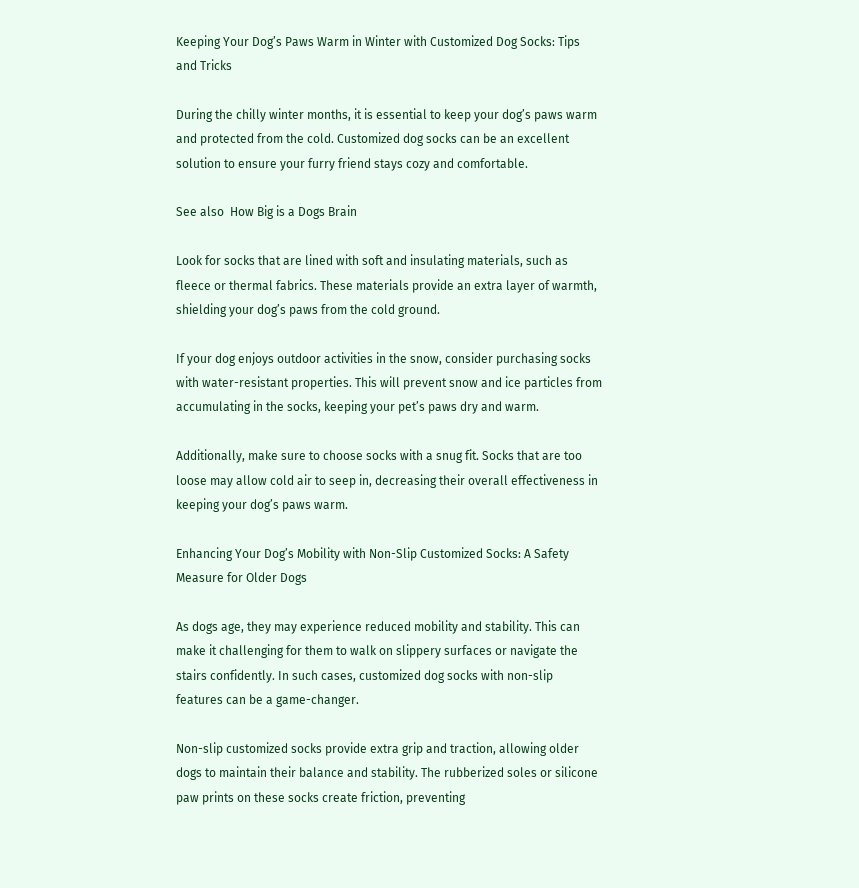Keeping Your Dog’s Paws Warm in Winter with Customized Dog Socks: Tips and Tricks

During the chilly winter months, it is essential to keep your dog’s paws warm and protected from the cold. Customized dog socks can be an excellent solution to ensure your furry friend stays cozy and comfortable.

See also  How Big is a Dogs Brain

Look for socks that are lined with soft and insulating materials, such as fleece or thermal fabrics. These materials provide an extra layer of warmth, shielding your dog’s paws from the cold ground.

If your dog enjoys outdoor activities in the snow, consider purchasing socks with water-resistant properties. This will prevent snow and ice particles from accumulating in the socks, keeping your pet’s paws dry and warm.

Additionally, make sure to choose socks with a snug fit. Socks that are too loose may allow cold air to seep in, decreasing their overall effectiveness in keeping your dog’s paws warm.

Enhancing Your Dog’s Mobility with Non-Slip Customized Socks: A Safety Measure for Older Dogs

As dogs age, they may experience reduced mobility and stability. This can make it challenging for them to walk on slippery surfaces or navigate the stairs confidently. In such cases, customized dog socks with non-slip features can be a game-changer.

Non-slip customized socks provide extra grip and traction, allowing older dogs to maintain their balance and stability. The rubberized soles or silicone paw prints on these socks create friction, preventing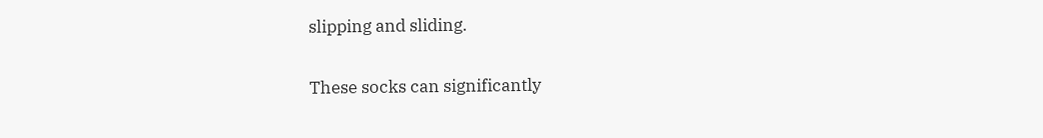slipping and sliding.

These socks can significantly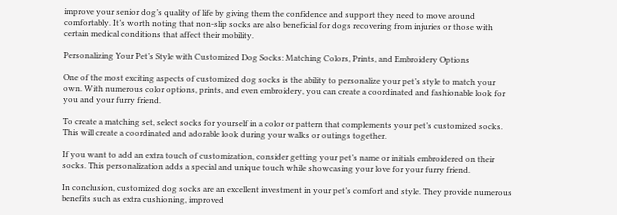improve your senior dog’s quality of life by giving them the confidence and support they need to move around comfortably. It’s worth noting that non-slip socks are also beneficial for dogs recovering from injuries or those with certain medical conditions that affect their mobility.

Personalizing Your Pet’s Style with Customized Dog Socks: Matching Colors, Prints, and Embroidery Options

One of the most exciting aspects of customized dog socks is the ability to personalize your pet’s style to match your own. With numerous color options, prints, and even embroidery, you can create a coordinated and fashionable look for you and your furry friend.

To create a matching set, select socks for yourself in a color or pattern that complements your pet’s customized socks. This will create a coordinated and adorable look during your walks or outings together.

If you want to add an extra touch of customization, consider getting your pet’s name or initials embroidered on their socks. This personalization adds a special and unique touch while showcasing your love for your furry friend.

In conclusion, customized dog socks are an excellent investment in your pet’s comfort and style. They provide numerous benefits such as extra cushioning, improved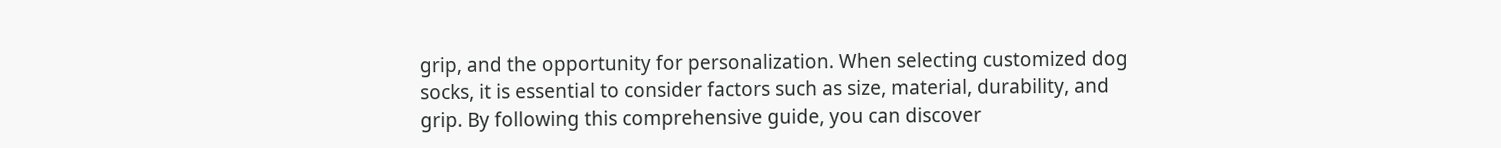grip, and the opportunity for personalization. When selecting customized dog socks, it is essential to consider factors such as size, material, durability, and grip. By following this comprehensive guide, you can discover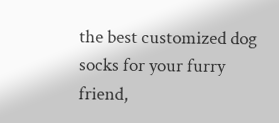the best customized dog socks for your furry friend,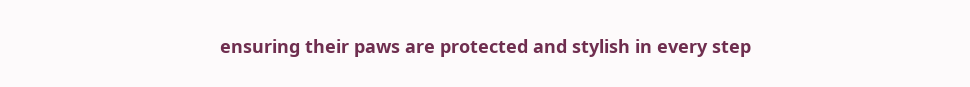ensuring their paws are protected and stylish in every step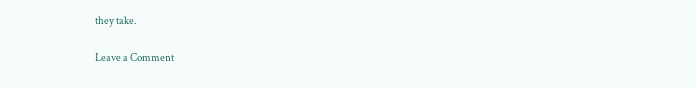they take.

Leave a Comment